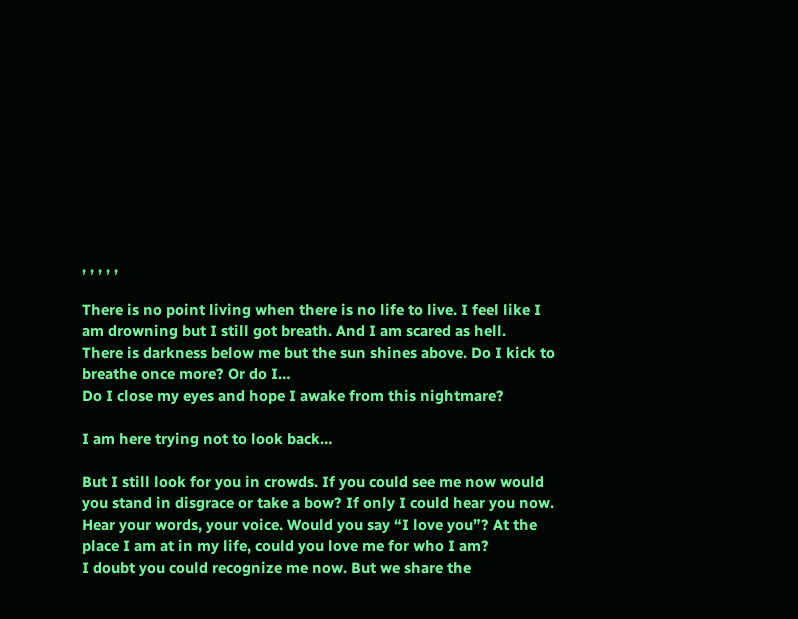, , , , ,

There is no point living when there is no life to live. I feel like I am drowning but I still got breath. And I am scared as hell.
There is darkness below me but the sun shines above. Do I kick to breathe once more? Or do I…
Do I close my eyes and hope I awake from this nightmare?

I am here trying not to look back…

But I still look for you in crowds. If you could see me now would you stand in disgrace or take a bow? If only I could hear you now. Hear your words, your voice. Would you say “I love you”? At the place I am at in my life, could you love me for who I am?
I doubt you could recognize me now. But we share the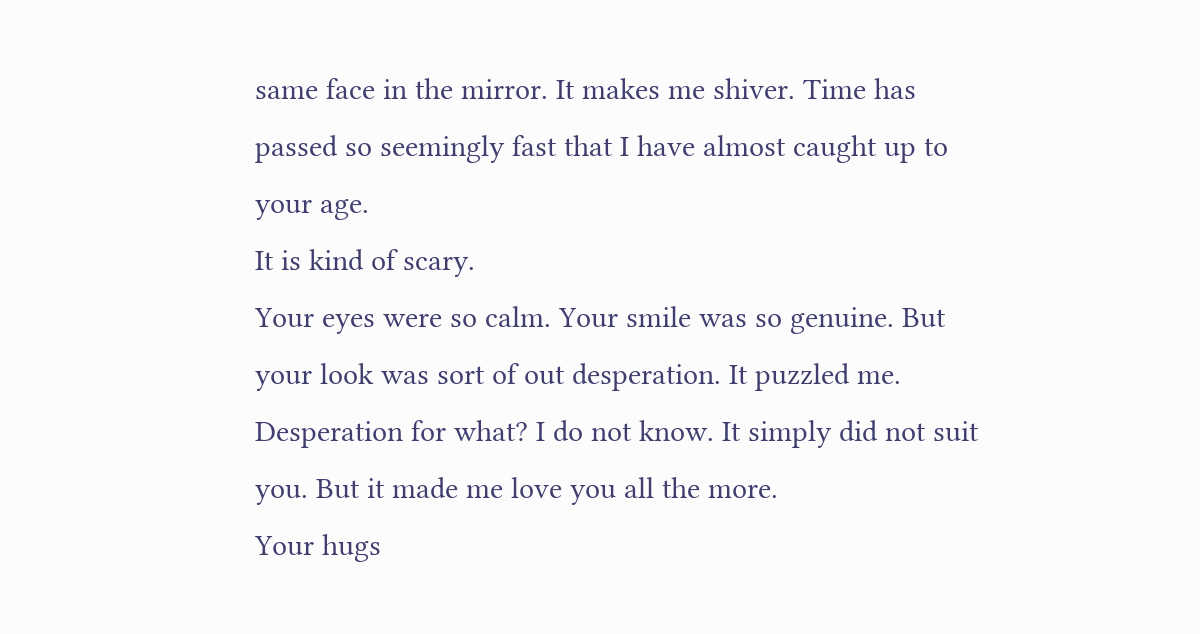same face in the mirror. It makes me shiver. Time has passed so seemingly fast that I have almost caught up to your age.
It is kind of scary.
Your eyes were so calm. Your smile was so genuine. But your look was sort of out desperation. It puzzled me. Desperation for what? I do not know. It simply did not suit you. But it made me love you all the more.
Your hugs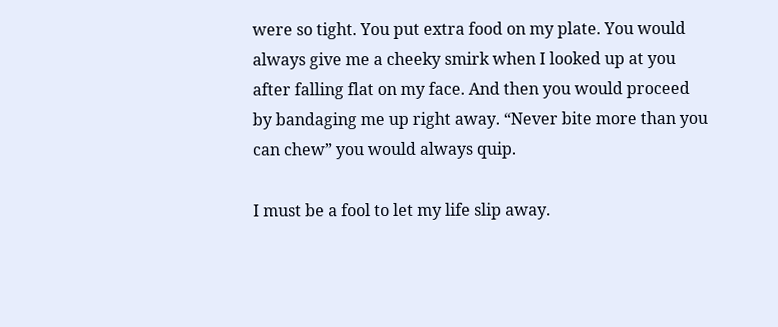were so tight. You put extra food on my plate. You would always give me a cheeky smirk when I looked up at you after falling flat on my face. And then you would proceed by bandaging me up right away. “Never bite more than you can chew” you would always quip.

I must be a fool to let my life slip away.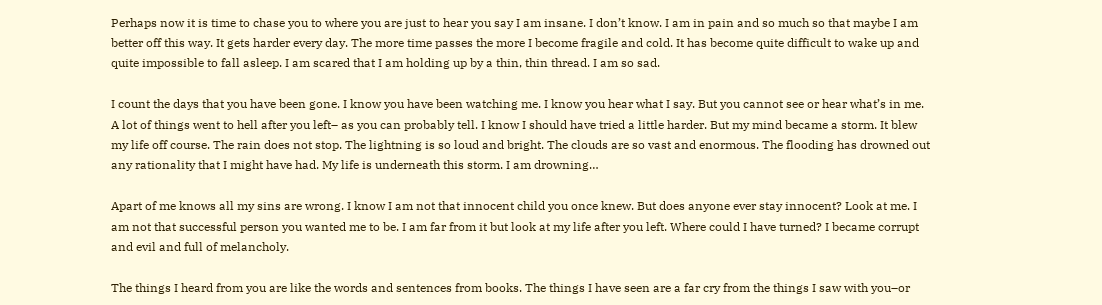Perhaps now it is time to chase you to where you are just to hear you say I am insane. I don’t know. I am in pain and so much so that maybe I am better off this way. It gets harder every day. The more time passes the more I become fragile and cold. It has become quite difficult to wake up and quite impossible to fall asleep. I am scared that I am holding up by a thin, thin thread. I am so sad.

I count the days that you have been gone. I know you have been watching me. I know you hear what I say. But you cannot see or hear what’s in me.
A lot of things went to hell after you left– as you can probably tell. I know I should have tried a little harder. But my mind became a storm. It blew my life off course. The rain does not stop. The lightning is so loud and bright. The clouds are so vast and enormous. The flooding has drowned out any rationality that I might have had. My life is underneath this storm. I am drowning…

Apart of me knows all my sins are wrong. I know I am not that innocent child you once knew. But does anyone ever stay innocent? Look at me. I am not that successful person you wanted me to be. I am far from it but look at my life after you left. Where could I have turned? I became corrupt and evil and full of melancholy.

The things I heard from you are like the words and sentences from books. The things I have seen are a far cry from the things I saw with you–or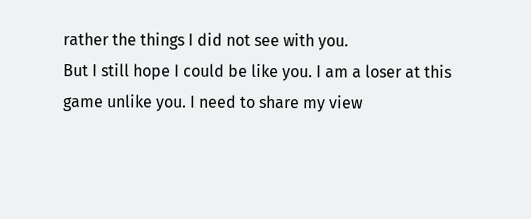rather the things I did not see with you.
But I still hope I could be like you. I am a loser at this game unlike you. I need to share my view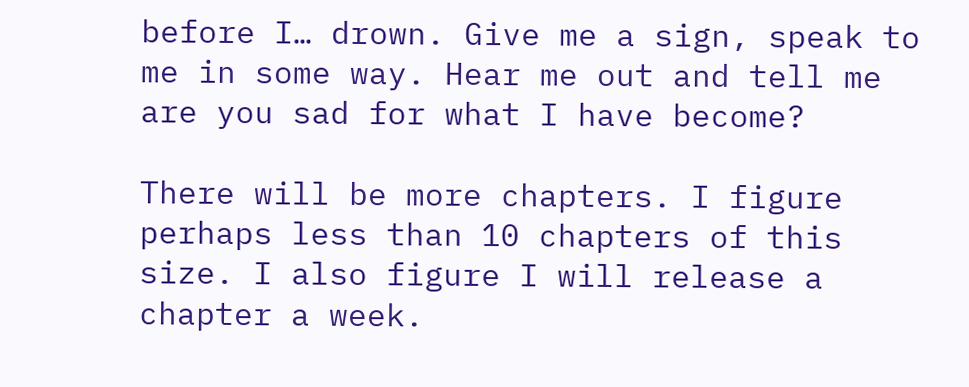before I… drown. Give me a sign, speak to me in some way. Hear me out and tell me are you sad for what I have become?

There will be more chapters. I figure perhaps less than 10 chapters of this size. I also figure I will release a chapter a week.